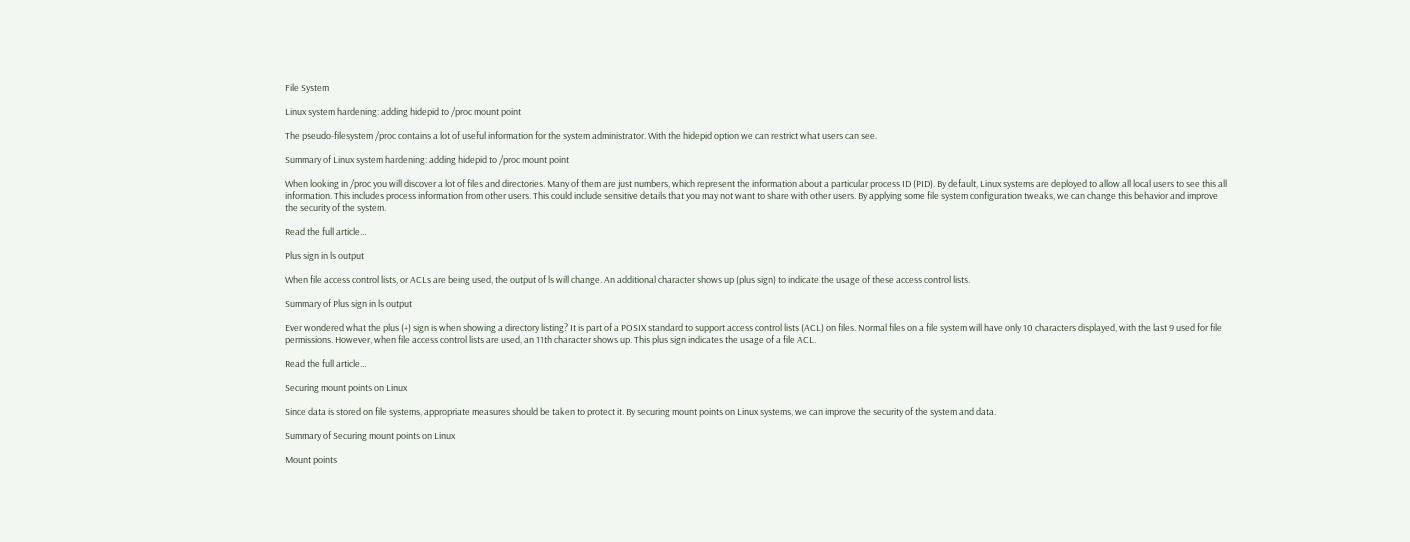File System

Linux system hardening: adding hidepid to /proc mount point

The pseudo-filesystem /proc contains a lot of useful information for the system administrator. With the hidepid option we can restrict what users can see.

Summary of Linux system hardening: adding hidepid to /proc mount point

When looking in /proc you will discover a lot of files and directories. Many of them are just numbers, which represent the information about a particular process ID (PID). By default, Linux systems are deployed to allow all local users to see this all information. This includes process information from other users. This could include sensitive details that you may not want to share with other users. By applying some file system configuration tweaks, we can change this behavior and improve the security of the system.

Read the full article…

Plus sign in ls output

When file access control lists, or ACLs are being used, the output of ls will change. An additional character shows up (plus sign) to indicate the usage of these access control lists.

Summary of Plus sign in ls output

Ever wondered what the plus (+) sign is when showing a directory listing? It is part of a POSIX standard to support access control lists (ACL) on files. Normal files on a file system will have only 10 characters displayed, with the last 9 used for file permissions. However, when file access control lists are used, an 11th character shows up. This plus sign indicates the usage of a file ACL.

Read the full article…

Securing mount points on Linux

Since data is stored on file systems, appropriate measures should be taken to protect it. By securing mount points on Linux systems, we can improve the security of the system and data.

Summary of Securing mount points on Linux

Mount points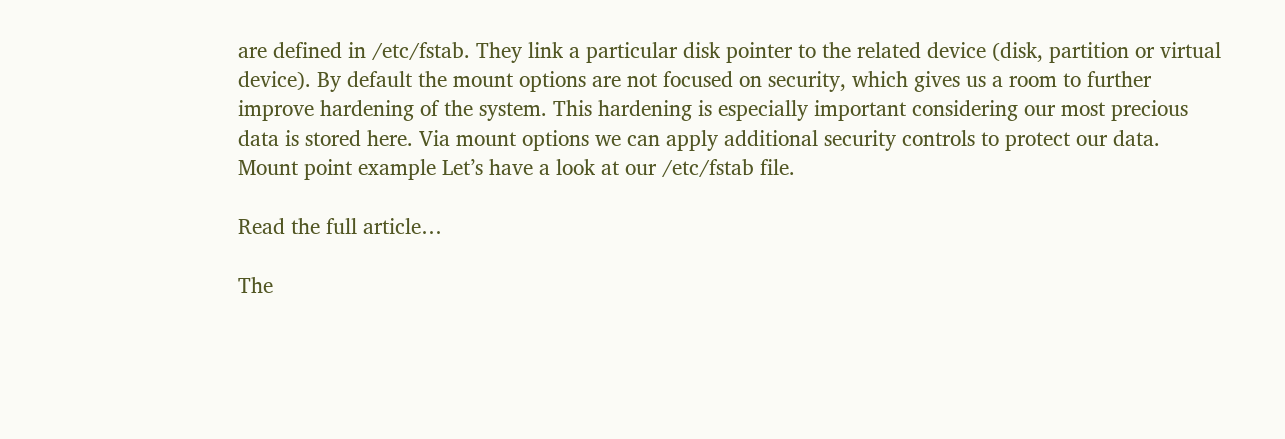are defined in /etc/fstab. They link a particular disk pointer to the related device (disk, partition or virtual device). By default the mount options are not focused on security, which gives us a room to further improve hardening of the system. This hardening is especially important considering our most precious data is stored here. Via mount options we can apply additional security controls to protect our data. Mount point example Let’s have a look at our /etc/fstab file.

Read the full article…

The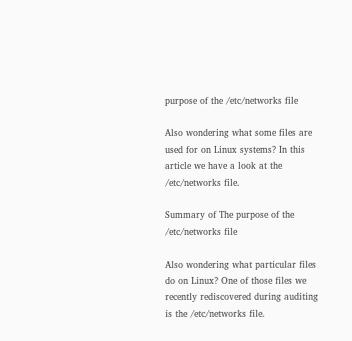purpose of the /etc/networks file

Also wondering what some files are used for on Linux systems? In this article we have a look at the /etc/networks file.

Summary of The purpose of the /etc/networks file

Also wondering what particular files do on Linux? One of those files we recently rediscovered during auditing is the /etc/networks file.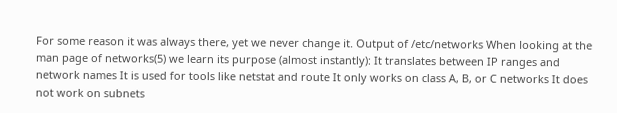For some reason it was always there, yet we never change it. Output of /etc/networks When looking at the man page of networks(5) we learn its purpose (almost instantly): It translates between IP ranges and network names It is used for tools like netstat and route It only works on class A, B, or C networks It does not work on subnets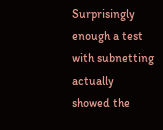Surprisingly enough a test with subnetting actually showed the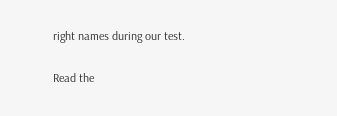right names during our test.

Read the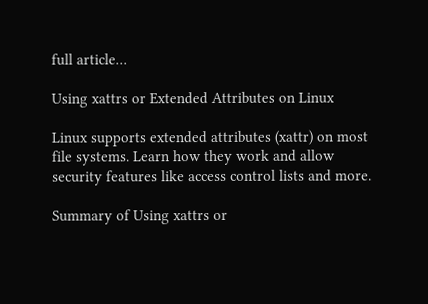full article…

Using xattrs or Extended Attributes on Linux

Linux supports extended attributes (xattr) on most file systems. Learn how they work and allow security features like access control lists and more.

Summary of Using xattrs or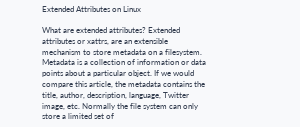Extended Attributes on Linux

What are extended attributes? Extended attributes or xattrs, are an extensible mechanism to store metadata on a filesystem. Metadata is a collection of information or data points about a particular object. If we would compare this article, the metadata contains the title, author, description, language, Twitter image, etc. Normally the file system can only store a limited set of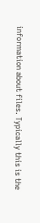information about files. Typically this is the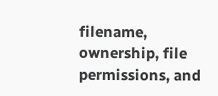filename, ownership, file permissions, and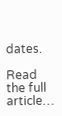dates.

Read the full article…